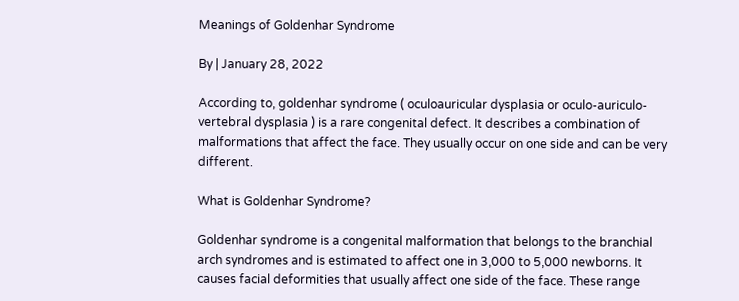Meanings of Goldenhar Syndrome

By | January 28, 2022

According to, goldenhar syndrome ( oculoauricular dysplasia or oculo-auriculo-vertebral dysplasia ) is a rare congenital defect. It describes a combination of malformations that affect the face. They usually occur on one side and can be very different.

What is Goldenhar Syndrome?

Goldenhar syndrome is a congenital malformation that belongs to the branchial arch syndromes and is estimated to affect one in 3,000 to 5,000 newborns. It causes facial deformities that usually affect one side of the face. These range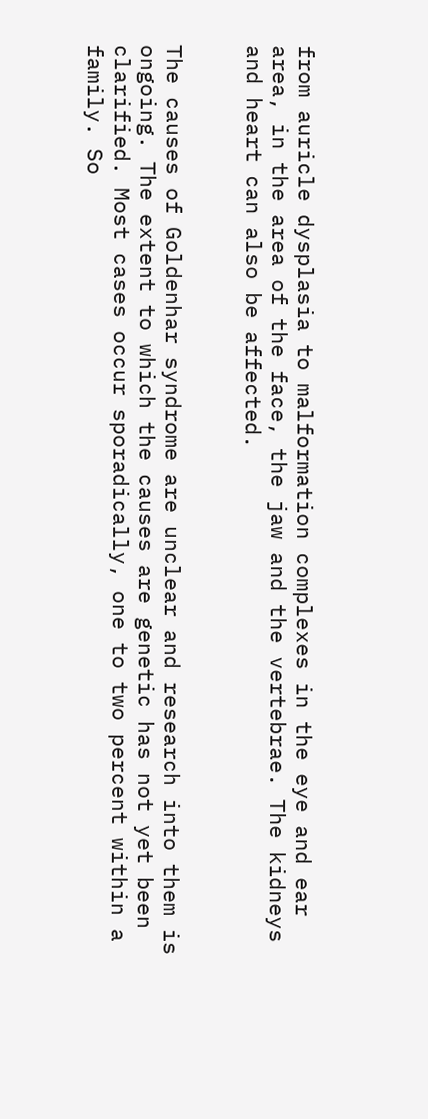from auricle dysplasia to malformation complexes in the eye and ear area, in the area of the face, the jaw and the vertebrae. The kidneys and heart can also be affected.


The causes of Goldenhar syndrome are unclear and research into them is ongoing. The extent to which the causes are genetic has not yet been clarified. Most cases occur sporadically, one to two percent within a family. So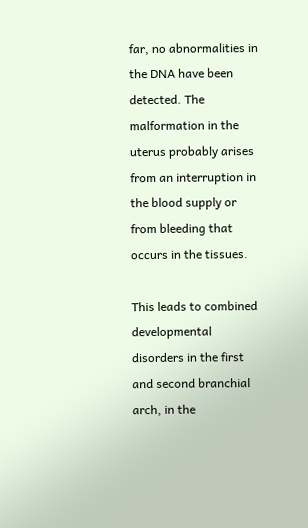far, no abnormalities in the DNA have been detected. The malformation in the uterus probably arises from an interruption in the blood supply or from bleeding that occurs in the tissues.

This leads to combined developmental disorders in the first and second branchial arch, in the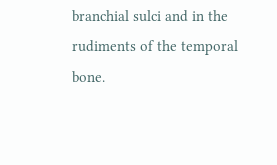branchial sulci and in the rudiments of the temporal bone.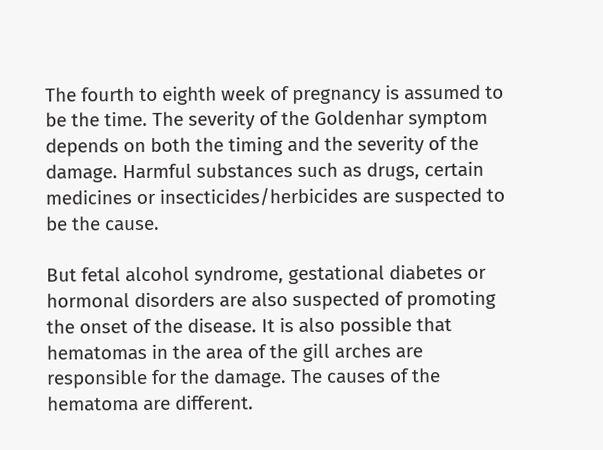The fourth to eighth week of pregnancy is assumed to be the time. The severity of the Goldenhar symptom depends on both the timing and the severity of the damage. Harmful substances such as drugs, certain medicines or insecticides/herbicides are suspected to be the cause.

But fetal alcohol syndrome, gestational diabetes or hormonal disorders are also suspected of promoting the onset of the disease. It is also possible that hematomas in the area of the gill arches are responsible for the damage. The causes of the hematoma are different.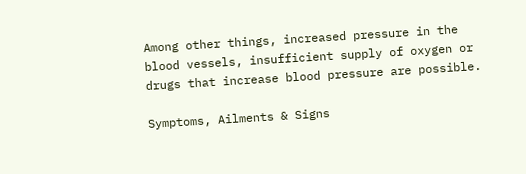Among other things, increased pressure in the blood vessels, insufficient supply of oxygen or drugs that increase blood pressure are possible.

Symptoms, Ailments & Signs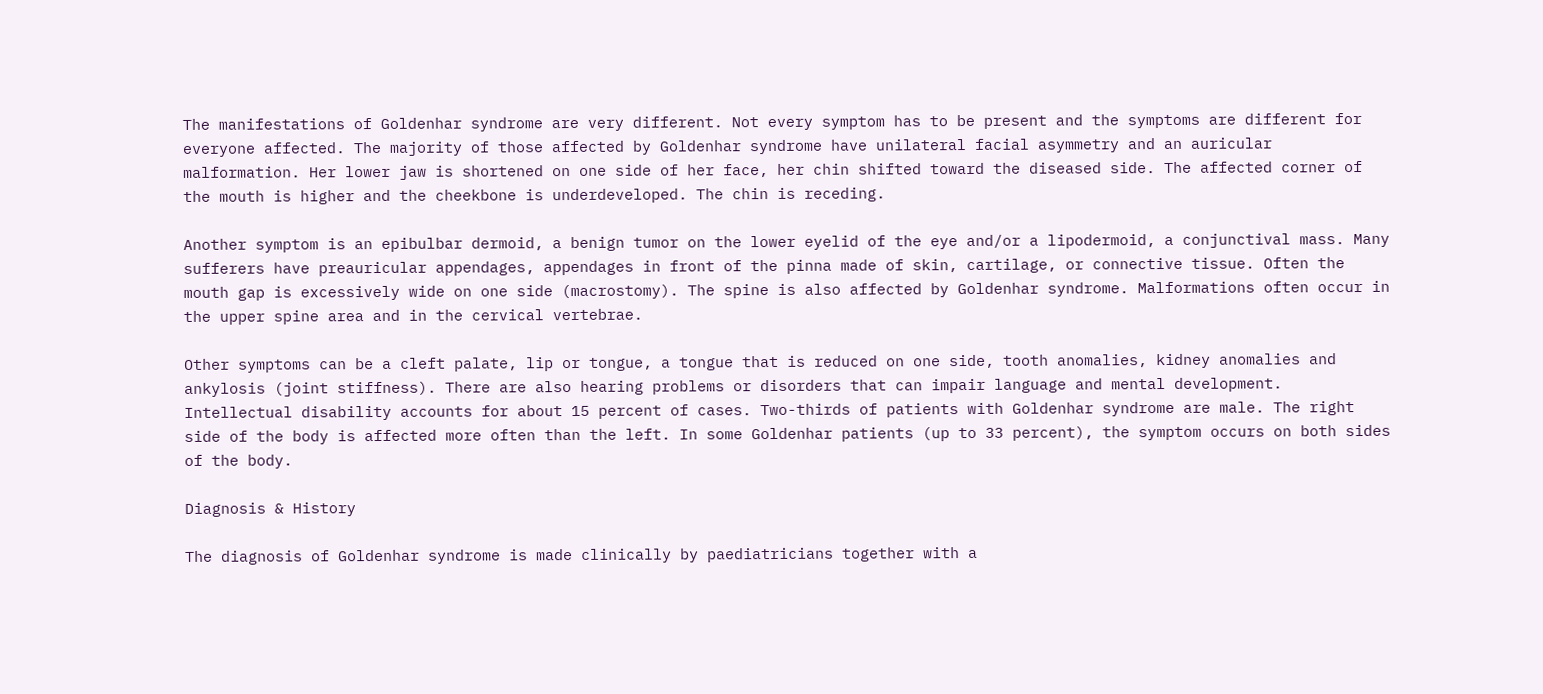The manifestations of Goldenhar syndrome are very different. Not every symptom has to be present and the symptoms are different for everyone affected. The majority of those affected by Goldenhar syndrome have unilateral facial asymmetry and an auricular malformation. Her lower jaw is shortened on one side of her face, her chin shifted toward the diseased side. The affected corner of the mouth is higher and the cheekbone is underdeveloped. The chin is receding.

Another symptom is an epibulbar dermoid, a benign tumor on the lower eyelid of the eye and/or a lipodermoid, a conjunctival mass. Many sufferers have preauricular appendages, appendages in front of the pinna made of skin, cartilage, or connective tissue. Often the mouth gap is excessively wide on one side (macrostomy). The spine is also affected by Goldenhar syndrome. Malformations often occur in the upper spine area and in the cervical vertebrae.

Other symptoms can be a cleft palate, lip or tongue, a tongue that is reduced on one side, tooth anomalies, kidney anomalies and ankylosis (joint stiffness). There are also hearing problems or disorders that can impair language and mental development. Intellectual disability accounts for about 15 percent of cases. Two-thirds of patients with Goldenhar syndrome are male. The right side of the body is affected more often than the left. In some Goldenhar patients (up to 33 percent), the symptom occurs on both sides of the body.

Diagnosis & History

The diagnosis of Goldenhar syndrome is made clinically by paediatricians together with a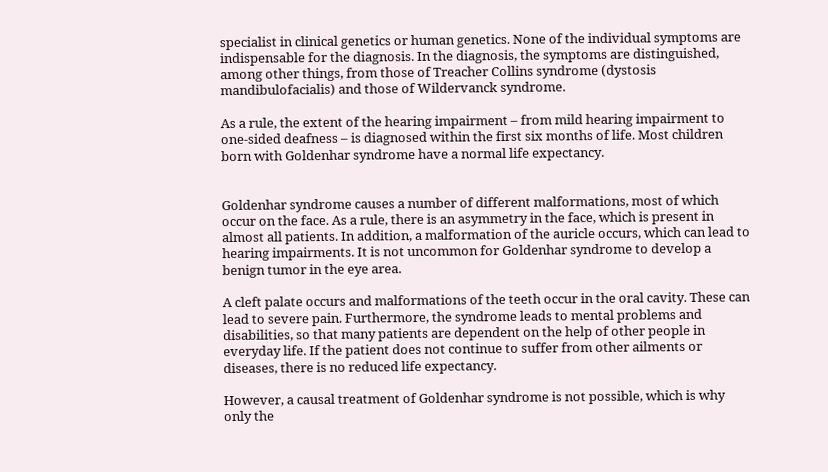specialist in clinical genetics or human genetics. None of the individual symptoms are indispensable for the diagnosis. In the diagnosis, the symptoms are distinguished, among other things, from those of Treacher Collins syndrome (dystosis mandibulofacialis) and those of Wildervanck syndrome.

As a rule, the extent of the hearing impairment – from mild hearing impairment to one-sided deafness – is diagnosed within the first six months of life. Most children born with Goldenhar syndrome have a normal life expectancy.


Goldenhar syndrome causes a number of different malformations, most of which occur on the face. As a rule, there is an asymmetry in the face, which is present in almost all patients. In addition, a malformation of the auricle occurs, which can lead to hearing impairments. It is not uncommon for Goldenhar syndrome to develop a benign tumor in the eye area.

A cleft palate occurs and malformations of the teeth occur in the oral cavity. These can lead to severe pain. Furthermore, the syndrome leads to mental problems and disabilities, so that many patients are dependent on the help of other people in everyday life. If the patient does not continue to suffer from other ailments or diseases, there is no reduced life expectancy.

However, a causal treatment of Goldenhar syndrome is not possible, which is why only the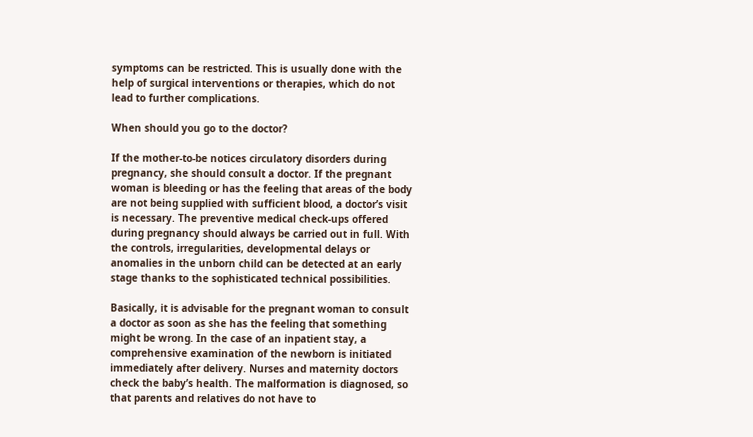symptoms can be restricted. This is usually done with the help of surgical interventions or therapies, which do not lead to further complications.

When should you go to the doctor?

If the mother-to-be notices circulatory disorders during pregnancy, she should consult a doctor. If the pregnant woman is bleeding or has the feeling that areas of the body are not being supplied with sufficient blood, a doctor’s visit is necessary. The preventive medical check-ups offered during pregnancy should always be carried out in full. With the controls, irregularities, developmental delays or anomalies in the unborn child can be detected at an early stage thanks to the sophisticated technical possibilities.

Basically, it is advisable for the pregnant woman to consult a doctor as soon as she has the feeling that something might be wrong. In the case of an inpatient stay, a comprehensive examination of the newborn is initiated immediately after delivery. Nurses and maternity doctors check the baby’s health. The malformation is diagnosed, so that parents and relatives do not have to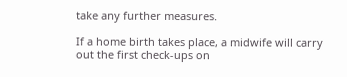take any further measures.

If a home birth takes place, a midwife will carry out the first check-ups on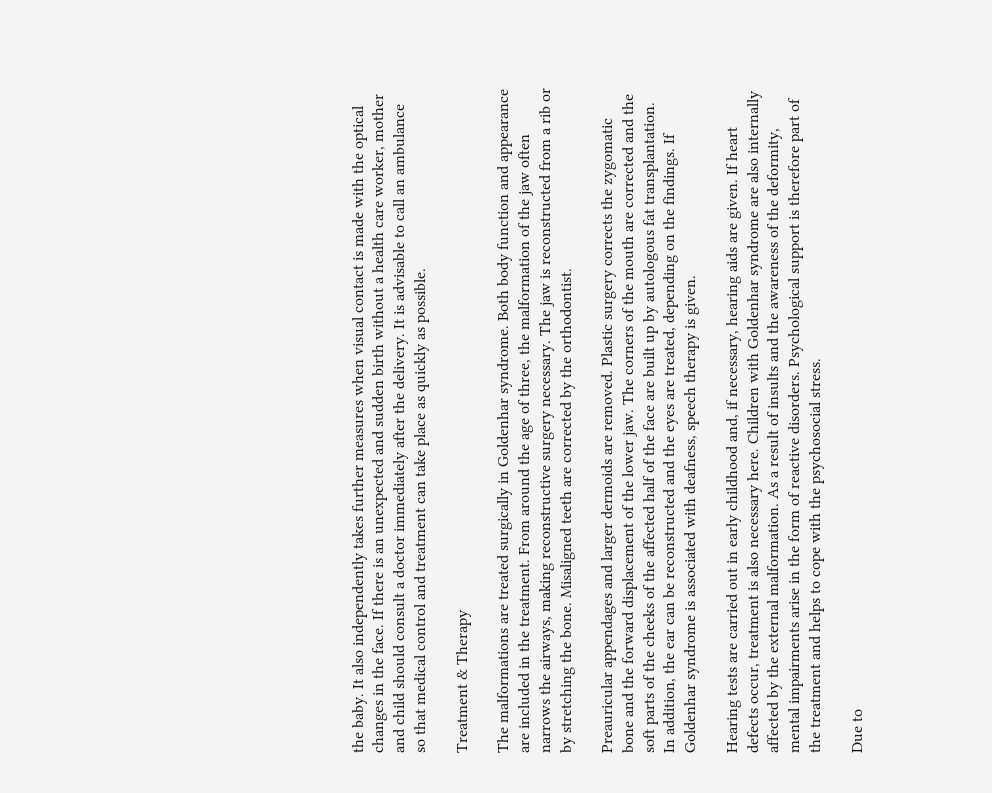the baby. It also independently takes further measures when visual contact is made with the optical changes in the face. If there is an unexpected and sudden birth without a health care worker, mother and child should consult a doctor immediately after the delivery. It is advisable to call an ambulance so that medical control and treatment can take place as quickly as possible.

Treatment & Therapy

The malformations are treated surgically in Goldenhar syndrome. Both body function and appearance are included in the treatment. From around the age of three, the malformation of the jaw often narrows the airways, making reconstructive surgery necessary. The jaw is reconstructed from a rib or by stretching the bone. Misaligned teeth are corrected by the orthodontist.

Preauricular appendages and larger dermoids are removed. Plastic surgery corrects the zygomatic bone and the forward displacement of the lower jaw. The corners of the mouth are corrected and the soft parts of the cheeks of the affected half of the face are built up by autologous fat transplantation. In addition, the ear can be reconstructed and the eyes are treated, depending on the findings. If Goldenhar syndrome is associated with deafness, speech therapy is given.

Hearing tests are carried out in early childhood and, if necessary, hearing aids are given. If heart defects occur, treatment is also necessary here. Children with Goldenhar syndrome are also internally affected by the external malformation. As a result of insults and the awareness of the deformity, mental impairments arise in the form of reactive disorders. Psychological support is therefore part of the treatment and helps to cope with the psychosocial stress.

Due to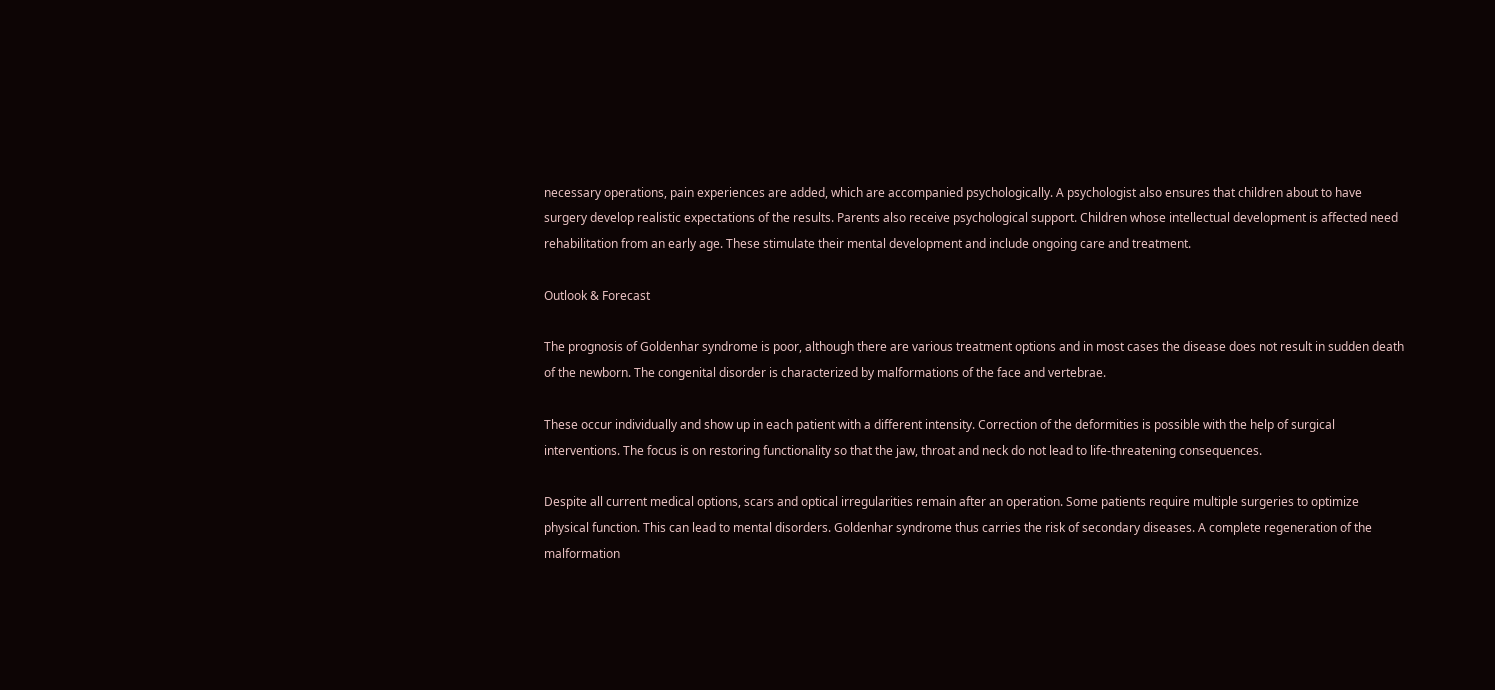necessary operations, pain experiences are added, which are accompanied psychologically. A psychologist also ensures that children about to have surgery develop realistic expectations of the results. Parents also receive psychological support. Children whose intellectual development is affected need rehabilitation from an early age. These stimulate their mental development and include ongoing care and treatment.

Outlook & Forecast

The prognosis of Goldenhar syndrome is poor, although there are various treatment options and in most cases the disease does not result in sudden death of the newborn. The congenital disorder is characterized by malformations of the face and vertebrae.

These occur individually and show up in each patient with a different intensity. Correction of the deformities is possible with the help of surgical interventions. The focus is on restoring functionality so that the jaw, throat and neck do not lead to life-threatening consequences.

Despite all current medical options, scars and optical irregularities remain after an operation. Some patients require multiple surgeries to optimize physical function. This can lead to mental disorders. Goldenhar syndrome thus carries the risk of secondary diseases. A complete regeneration of the malformation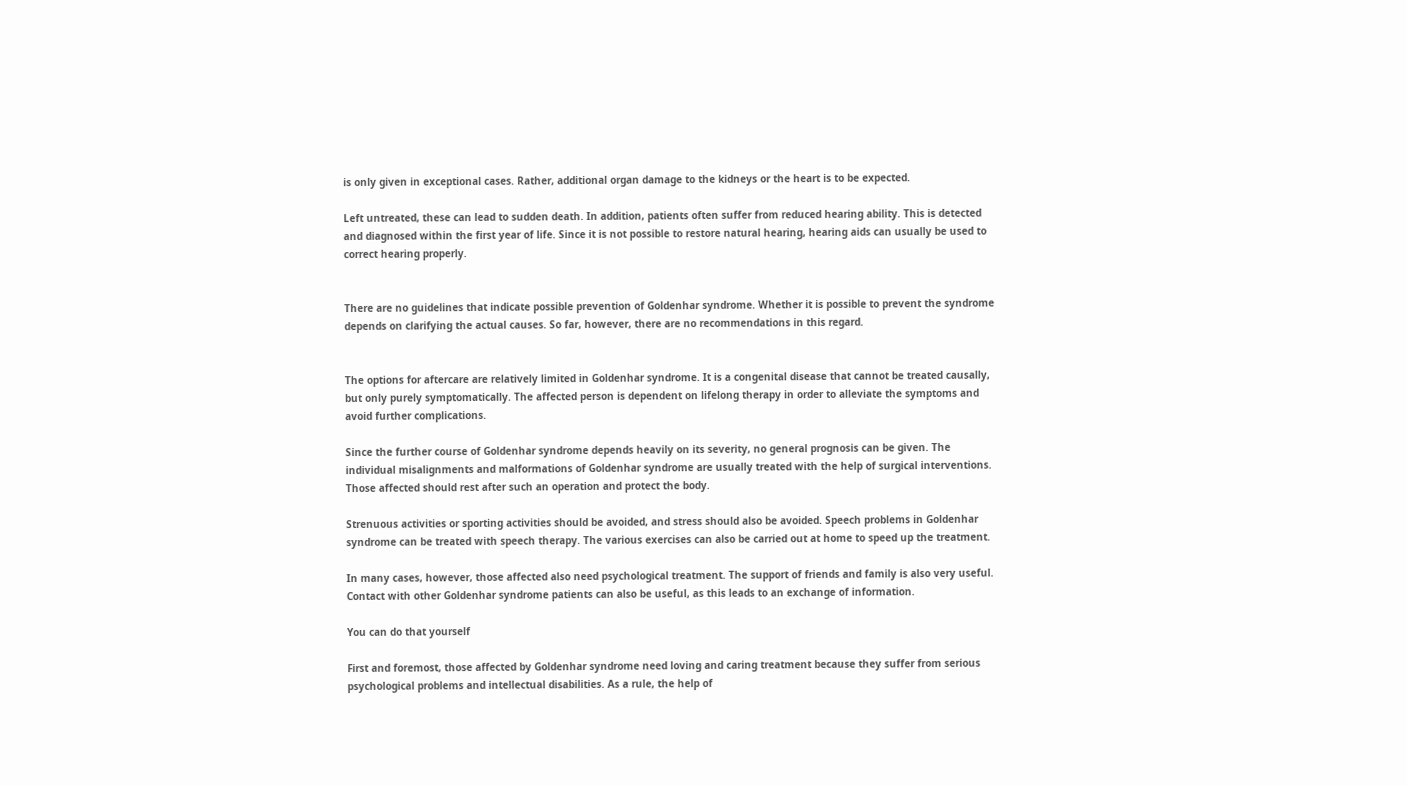is only given in exceptional cases. Rather, additional organ damage to the kidneys or the heart is to be expected.

Left untreated, these can lead to sudden death. In addition, patients often suffer from reduced hearing ability. This is detected and diagnosed within the first year of life. Since it is not possible to restore natural hearing, hearing aids can usually be used to correct hearing properly.


There are no guidelines that indicate possible prevention of Goldenhar syndrome. Whether it is possible to prevent the syndrome depends on clarifying the actual causes. So far, however, there are no recommendations in this regard.


The options for aftercare are relatively limited in Goldenhar syndrome. It is a congenital disease that cannot be treated causally, but only purely symptomatically. The affected person is dependent on lifelong therapy in order to alleviate the symptoms and avoid further complications.

Since the further course of Goldenhar syndrome depends heavily on its severity, no general prognosis can be given. The individual misalignments and malformations of Goldenhar syndrome are usually treated with the help of surgical interventions. Those affected should rest after such an operation and protect the body.

Strenuous activities or sporting activities should be avoided, and stress should also be avoided. Speech problems in Goldenhar syndrome can be treated with speech therapy. The various exercises can also be carried out at home to speed up the treatment.

In many cases, however, those affected also need psychological treatment. The support of friends and family is also very useful. Contact with other Goldenhar syndrome patients can also be useful, as this leads to an exchange of information.

You can do that yourself

First and foremost, those affected by Goldenhar syndrome need loving and caring treatment because they suffer from serious psychological problems and intellectual disabilities. As a rule, the help of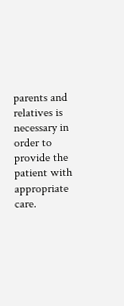parents and relatives is necessary in order to provide the patient with appropriate care.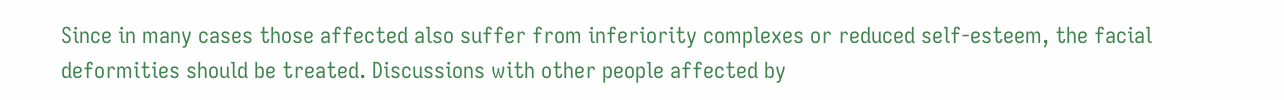Since in many cases those affected also suffer from inferiority complexes or reduced self-esteem, the facial deformities should be treated. Discussions with other people affected by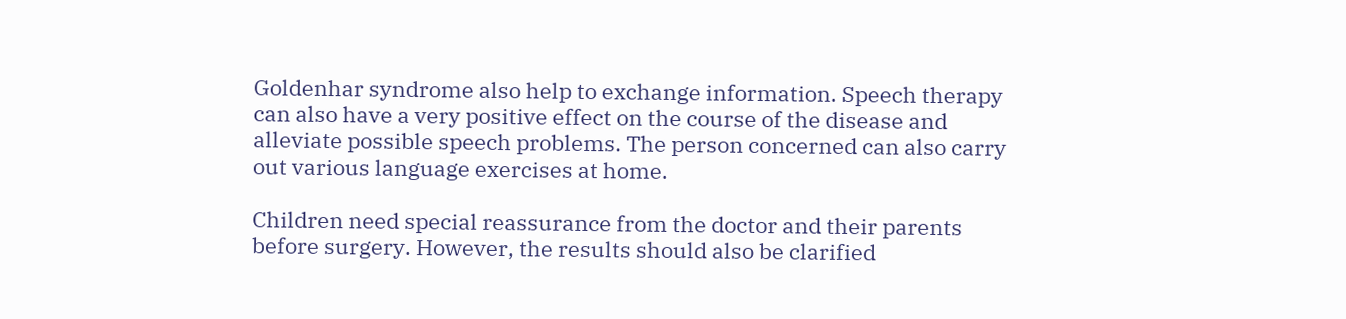Goldenhar syndrome also help to exchange information. Speech therapy can also have a very positive effect on the course of the disease and alleviate possible speech problems. The person concerned can also carry out various language exercises at home.

Children need special reassurance from the doctor and their parents before surgery. However, the results should also be clarified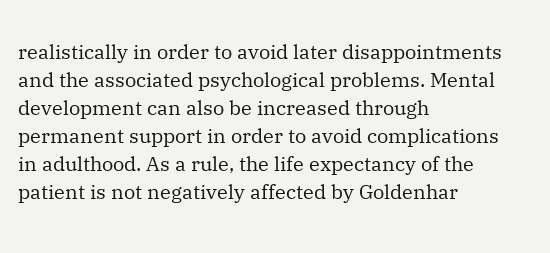realistically in order to avoid later disappointments and the associated psychological problems. Mental development can also be increased through permanent support in order to avoid complications in adulthood. As a rule, the life expectancy of the patient is not negatively affected by Goldenhar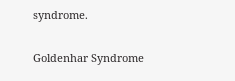syndrome.

Goldenhar Syndrome